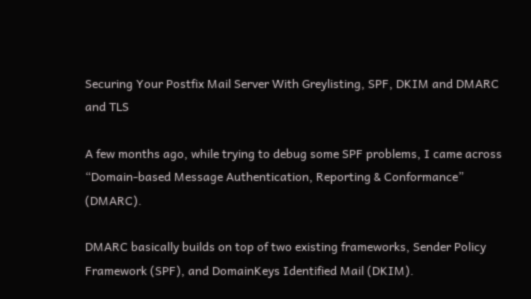Securing Your Postfix Mail Server With Greylisting, SPF, DKIM and DMARC and TLS

A few months ago, while trying to debug some SPF problems, I came across “Domain-based Message Authentication, Reporting & Conformance” (DMARC).

DMARC basically builds on top of two existing frameworks, Sender Policy Framework (SPF), and DomainKeys Identified Mail (DKIM).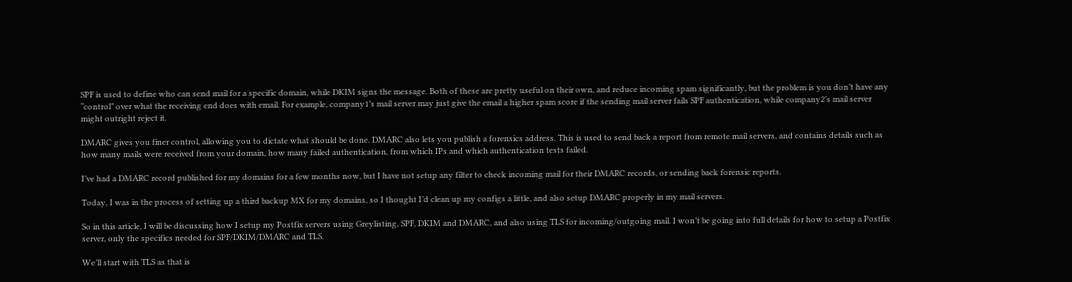SPF is used to define who can send mail for a specific domain, while DKIM signs the message. Both of these are pretty useful on their own, and reduce incoming spam significantly, but the problem is you don’t have any “control” over what the receiving end does with email. For example, company1’s mail server may just give the email a higher spam score if the sending mail server fails SPF authentication, while company2’s mail server might outright reject it.

DMARC gives you finer control, allowing you to dictate what should be done. DMARC also lets you publish a forensics address. This is used to send back a report from remote mail servers, and contains details such as how many mails were received from your domain, how many failed authentication, from which IPs and which authentication tests failed.

I’ve had a DMARC record published for my domains for a few months now, but I have not setup any filter to check incoming mail for their DMARC records, or sending back forensic reports.

Today, I was in the process of setting up a third backup MX for my domains, so I thought I’d clean up my configs a little, and also setup DMARC properly in my mail servers.

So in this article, I will be discussing how I setup my Postfix servers using Greylisting, SPF, DKIM and DMARC, and also using TLS for incoming/outgoing mail. I won’t be going into full details for how to setup a Postfix server, only the specifics needed for SPF/DKIM/DMARC and TLS.

We’ll start with TLS as that is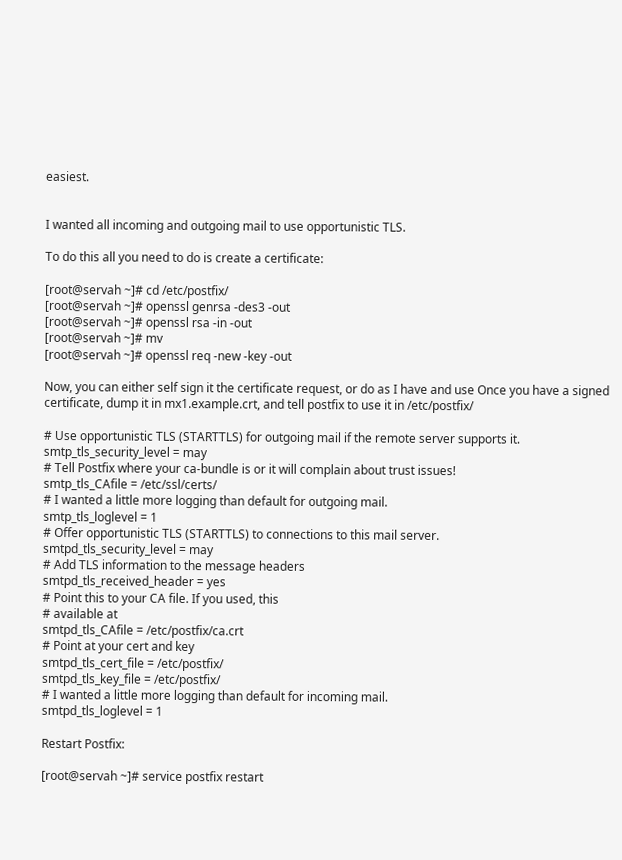easiest.


I wanted all incoming and outgoing mail to use opportunistic TLS.

To do this all you need to do is create a certificate:

[root@servah ~]# cd /etc/postfix/
[root@servah ~]# openssl genrsa -des3 -out
[root@servah ~]# openssl rsa -in -out
[root@servah ~]# mv
[root@servah ~]# openssl req -new -key -out

Now, you can either self sign it the certificate request, or do as I have and use Once you have a signed certificate, dump it in mx1.example.crt, and tell postfix to use it in /etc/postfix/

# Use opportunistic TLS (STARTTLS) for outgoing mail if the remote server supports it.
smtp_tls_security_level = may
# Tell Postfix where your ca-bundle is or it will complain about trust issues!
smtp_tls_CAfile = /etc/ssl/certs/
# I wanted a little more logging than default for outgoing mail.
smtp_tls_loglevel = 1
# Offer opportunistic TLS (STARTTLS) to connections to this mail server.
smtpd_tls_security_level = may
# Add TLS information to the message headers
smtpd_tls_received_header = yes
# Point this to your CA file. If you used, this
# available at
smtpd_tls_CAfile = /etc/postfix/ca.crt
# Point at your cert and key
smtpd_tls_cert_file = /etc/postfix/
smtpd_tls_key_file = /etc/postfix/
# I wanted a little more logging than default for incoming mail.
smtpd_tls_loglevel = 1

Restart Postfix:

[root@servah ~]# service postfix restart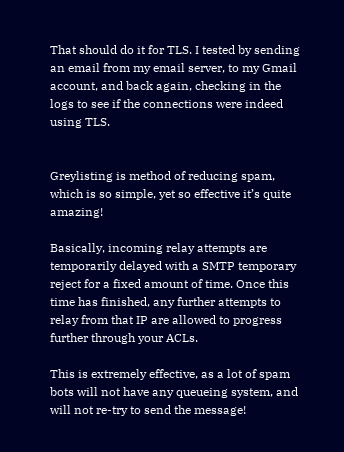That should do it for TLS. I tested by sending an email from my email server, to my Gmail account, and back again, checking in the logs to see if the connections were indeed using TLS.


Greylisting is method of reducing spam, which is so simple, yet so effective it’s quite amazing!

Basically, incoming relay attempts are temporarily delayed with a SMTP temporary reject for a fixed amount of time. Once this time has finished, any further attempts to relay from that IP are allowed to progress further through your ACLs.

This is extremely effective, as a lot of spam bots will not have any queueing system, and will not re-try to send the message!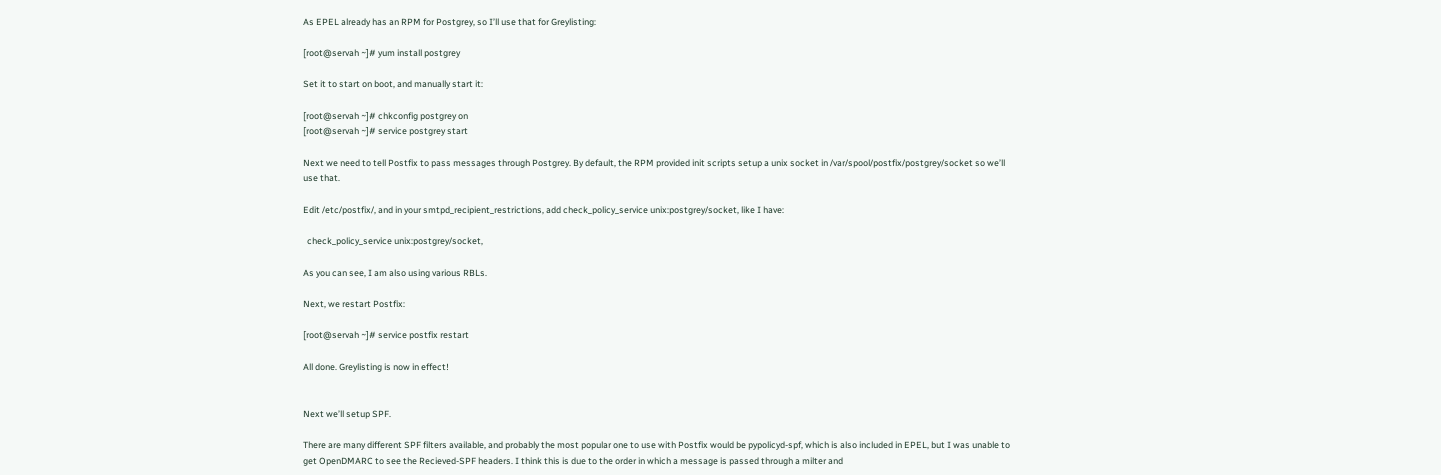As EPEL already has an RPM for Postgrey, so I’ll use that for Greylisting:

[root@servah ~]# yum install postgrey

Set it to start on boot, and manually start it:

[root@servah ~]# chkconfig postgrey on
[root@servah ~]# service postgrey start

Next we need to tell Postfix to pass messages through Postgrey. By default, the RPM provided init scripts setup a unix socket in /var/spool/postfix/postgrey/socket so we’ll use that.

Edit /etc/postfix/, and in your smtpd_recipient_restrictions, add check_policy_service unix:postgrey/socket, like I have:

  check_policy_service unix:postgrey/socket,

As you can see, I am also using various RBLs.

Next, we restart Postfix:

[root@servah ~]# service postfix restart

All done. Greylisting is now in effect!


Next we’ll setup SPF.

There are many different SPF filters available, and probably the most popular one to use with Postfix would be pypolicyd-spf, which is also included in EPEL, but I was unable to get OpenDMARC to see the Recieved-SPF headers. I think this is due to the order in which a message is passed through a milter and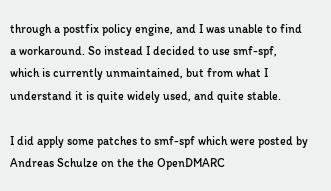through a postfix policy engine, and I was unable to find a workaround. So instead I decided to use smf-spf, which is currently unmaintained, but from what I understand it is quite widely used, and quite stable.

I did apply some patches to smf-spf which were posted by Andreas Schulze on the the OpenDMARC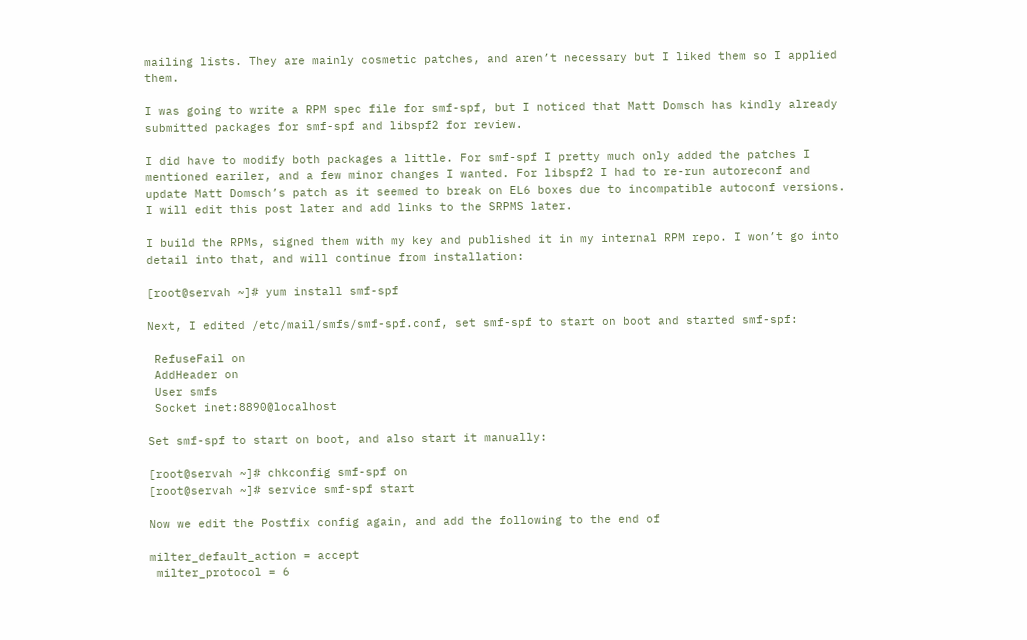mailing lists. They are mainly cosmetic patches, and aren’t necessary but I liked them so I applied them.

I was going to write a RPM spec file for smf-spf, but I noticed that Matt Domsch has kindly already submitted packages for smf-spf and libspf2 for review.

I did have to modify both packages a little. For smf-spf I pretty much only added the patches I mentioned eariler, and a few minor changes I wanted. For libspf2 I had to re-run autoreconf and update Matt Domsch’s patch as it seemed to break on EL6 boxes due to incompatible autoconf versions. I will edit this post later and add links to the SRPMS later.

I build the RPMs, signed them with my key and published it in my internal RPM repo. I won’t go into detail into that, and will continue from installation:

[root@servah ~]# yum install smf-spf

Next, I edited /etc/mail/smfs/smf-spf.conf, set smf-spf to start on boot and started smf-spf:

 RefuseFail on
 AddHeader on
 User smfs
 Socket inet:8890@localhost

Set smf-spf to start on boot, and also start it manually:

[root@servah ~]# chkconfig smf-spf on
[root@servah ~]# service smf-spf start

Now we edit the Postfix config again, and add the following to the end of

milter_default_action = accept
 milter_protocol = 6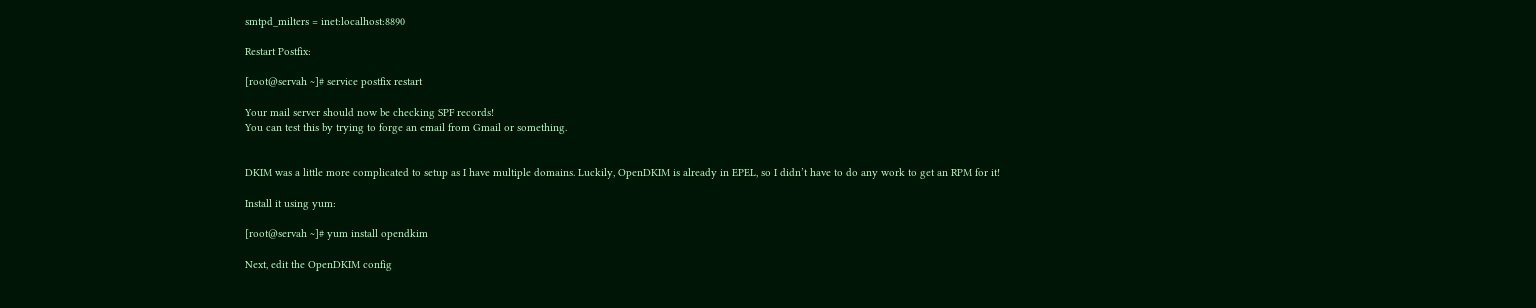smtpd_milters = inet:localhost:8890

Restart Postfix:

[root@servah ~]# service postfix restart

Your mail server should now be checking SPF records!
You can test this by trying to forge an email from Gmail or something.


DKIM was a little more complicated to setup as I have multiple domains. Luckily, OpenDKIM is already in EPEL, so I didn’t have to do any work to get an RPM for it!

Install it using yum:

[root@servah ~]# yum install opendkim

Next, edit the OpenDKIM config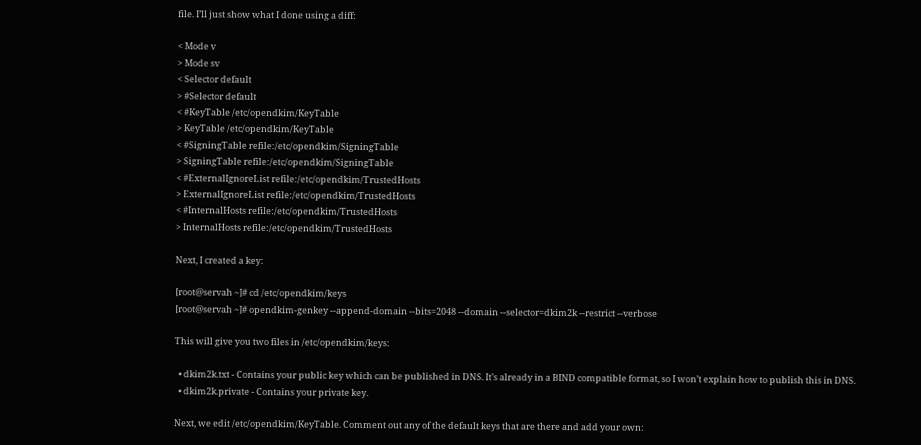file. I’ll just show what I done using a diff:

< Mode v
> Mode sv
< Selector default
> #Selector default
< #KeyTable /etc/opendkim/KeyTable
> KeyTable /etc/opendkim/KeyTable
< #SigningTable refile:/etc/opendkim/SigningTable
> SigningTable refile:/etc/opendkim/SigningTable
< #ExternalIgnoreList refile:/etc/opendkim/TrustedHosts
> ExternalIgnoreList refile:/etc/opendkim/TrustedHosts
< #InternalHosts refile:/etc/opendkim/TrustedHosts
> InternalHosts refile:/etc/opendkim/TrustedHosts

Next, I created a key:

[root@servah ~]# cd /etc/opendkim/keys
[root@servah ~]# opendkim-genkey --append-domain --bits=2048 --domain --selector=dkim2k --restrict --verbose

This will give you two files in /etc/opendkim/keys:

  • dkim2k.txt - Contains your public key which can be published in DNS. It’s already in a BIND compatible format, so I won’t explain how to publish this in DNS.
  • dkim2k.private - Contains your private key.

Next, we edit /etc/opendkim/KeyTable. Comment out any of the default keys that are there and add your own: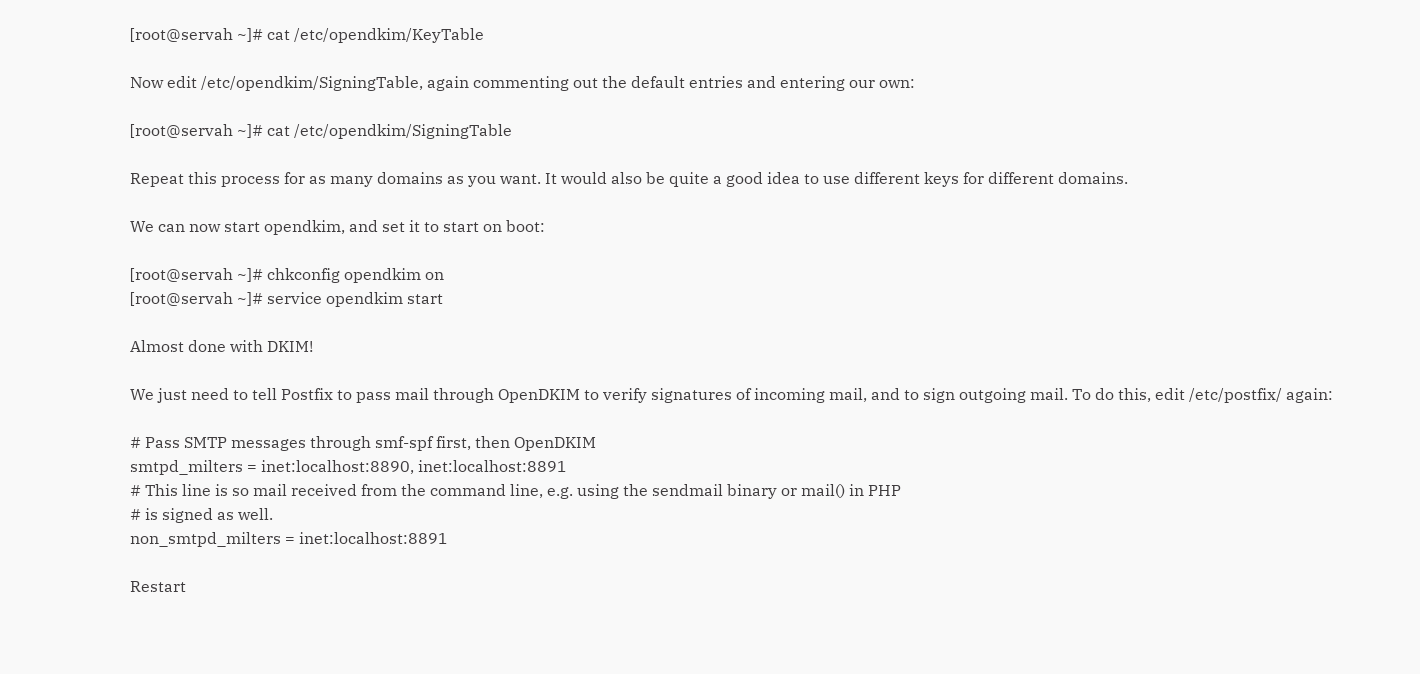[root@servah ~]# cat /etc/opendkim/KeyTable

Now edit /etc/opendkim/SigningTable, again commenting out the default entries and entering our own:

[root@servah ~]# cat /etc/opendkim/SigningTable

Repeat this process for as many domains as you want. It would also be quite a good idea to use different keys for different domains.

We can now start opendkim, and set it to start on boot:

[root@servah ~]# chkconfig opendkim on
[root@servah ~]# service opendkim start

Almost done with DKIM!

We just need to tell Postfix to pass mail through OpenDKIM to verify signatures of incoming mail, and to sign outgoing mail. To do this, edit /etc/postfix/ again:

# Pass SMTP messages through smf-spf first, then OpenDKIM
smtpd_milters = inet:localhost:8890, inet:localhost:8891
# This line is so mail received from the command line, e.g. using the sendmail binary or mail() in PHP
# is signed as well.
non_smtpd_milters = inet:localhost:8891

Restart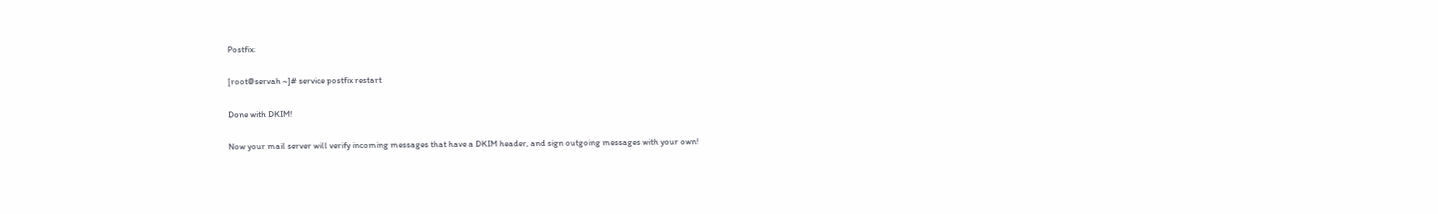Postfix:

[root@servah ~]# service postfix restart

Done with DKIM!

Now your mail server will verify incoming messages that have a DKIM header, and sign outgoing messages with your own!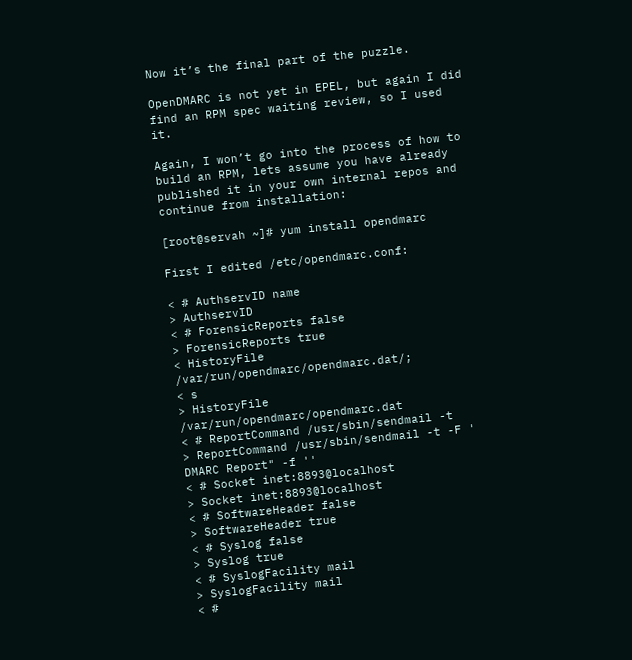Now it’s the final part of the puzzle.

OpenDMARC is not yet in EPEL, but again I did find an RPM spec waiting review, so I used it.

Again, I won’t go into the process of how to build an RPM, lets assume you have already published it in your own internal repos and continue from installation:

[root@servah ~]# yum install opendmarc

First I edited /etc/opendmarc.conf:

< # AuthservID name
> AuthservID
< # ForensicReports false
> ForensicReports true
< HistoryFile /var/run/opendmarc/opendmarc.dat/;
< s
> HistoryFile /var/run/opendmarc/opendmarc.dat
< # ReportCommand /usr/sbin/sendmail -t
> ReportCommand /usr/sbin/sendmail -t -F ' DMARC Report" -f ''
< # Socket inet:8893@localhost
> Socket inet:8893@localhost
< # SoftwareHeader false
> SoftwareHeader true
< # Syslog false
> Syslog true
< # SyslogFacility mail
> SyslogFacility mail
< #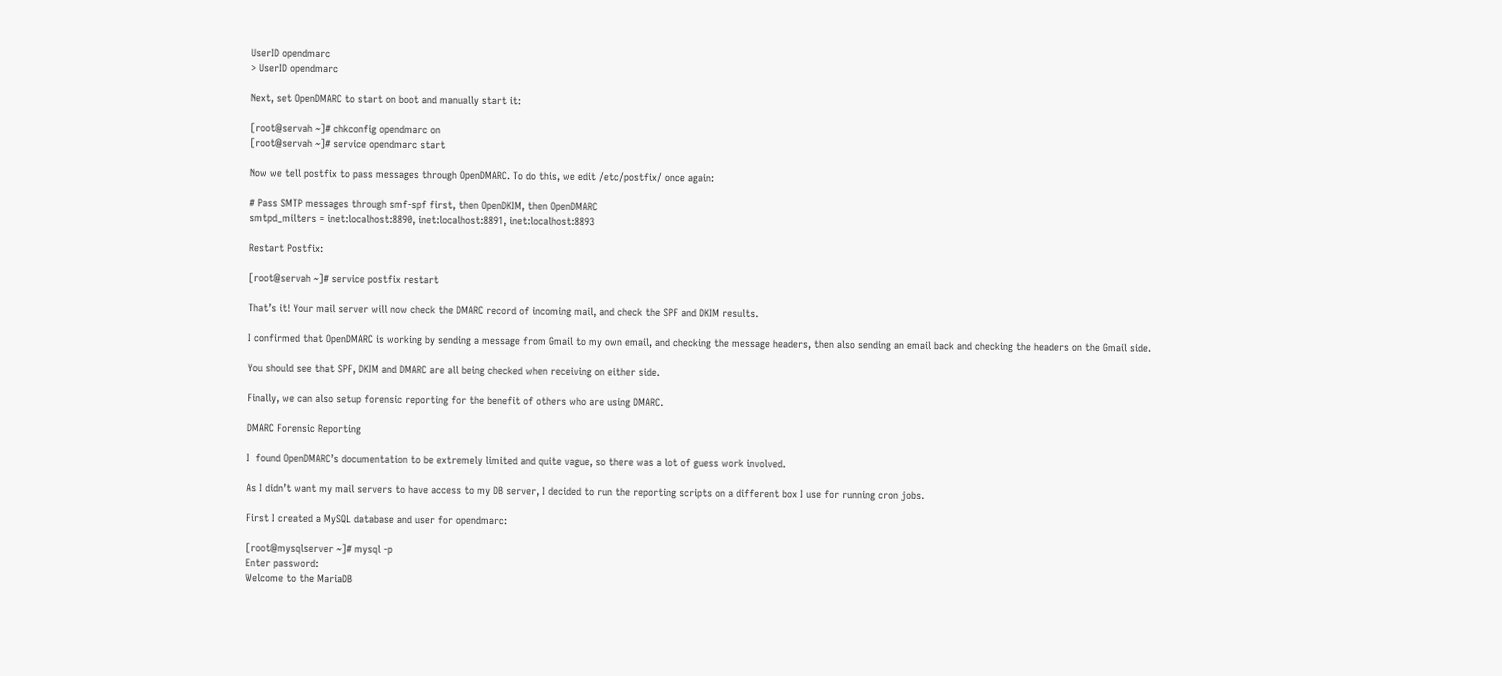UserID opendmarc
> UserID opendmarc

Next, set OpenDMARC to start on boot and manually start it:

[root@servah ~]# chkconfig opendmarc on
[root@servah ~]# service opendmarc start

Now we tell postfix to pass messages through OpenDMARC. To do this, we edit /etc/postfix/ once again:

# Pass SMTP messages through smf-spf first, then OpenDKIM, then OpenDMARC
smtpd_milters = inet:localhost:8890, inet:localhost:8891, inet:localhost:8893

Restart Postfix:

[root@servah ~]# service postfix restart

That’s it! Your mail server will now check the DMARC record of incoming mail, and check the SPF and DKIM results.

I confirmed that OpenDMARC is working by sending a message from Gmail to my own email, and checking the message headers, then also sending an email back and checking the headers on the Gmail side.

You should see that SPF, DKIM and DMARC are all being checked when receiving on either side.

Finally, we can also setup forensic reporting for the benefit of others who are using DMARC.

DMARC Forensic Reporting

I  found OpenDMARC’s documentation to be extremely limited and quite vague, so there was a lot of guess work involved.

As I didn’t want my mail servers to have access to my DB server, I decided to run the reporting scripts on a different box I use for running cron jobs.

First I created a MySQL database and user for opendmarc:

[root@mysqlserver ~]# mysql -p
Enter password:
Welcome to the MariaDB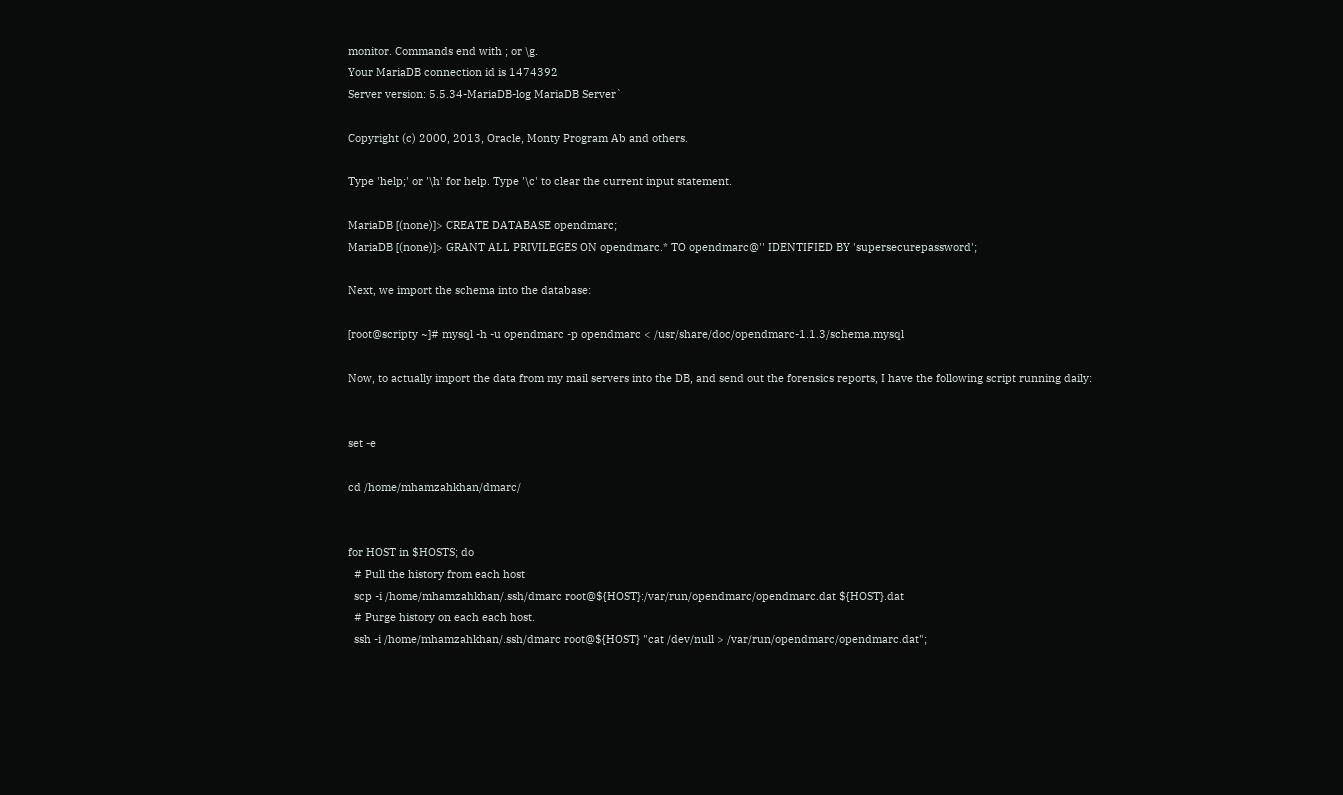monitor. Commands end with ; or \g.
Your MariaDB connection id is 1474392
Server version: 5.5.34-MariaDB-log MariaDB Server`

Copyright (c) 2000, 2013, Oracle, Monty Program Ab and others.

Type 'help;' or '\h' for help. Type '\c' to clear the current input statement.

MariaDB [(none)]> CREATE DATABASE opendmarc;
MariaDB [(none)]> GRANT ALL PRIVILEGES ON opendmarc.* TO opendmarc@'' IDENTIFIED BY 'supersecurepassword';

Next, we import the schema into the database:

[root@scripty ~]# mysql -h -u opendmarc -p opendmarc < /usr/share/doc/opendmarc-1.1.3/schema.mysql

Now, to actually import the data from my mail servers into the DB, and send out the forensics reports, I have the following script running daily:


set -e

cd /home/mhamzahkhan/dmarc/


for HOST in $HOSTS; do
  # Pull the history from each host
  scp -i /home/mhamzahkhan/.ssh/dmarc root@${HOST}:/var/run/opendmarc/opendmarc.dat ${HOST}.dat
  # Purge history on each each host.
  ssh -i /home/mhamzahkhan/.ssh/dmarc root@${HOST} "cat /dev/null > /var/run/opendmarc/opendmarc.dat";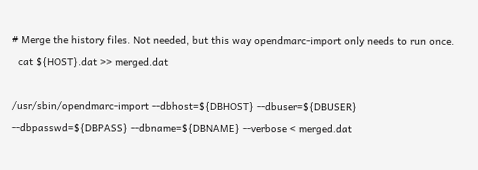# Merge the history files. Not needed, but this way opendmarc-import only needs to run once.
  cat ${HOST}.dat >> merged.dat

/usr/sbin/opendmarc-import --dbhost=${DBHOST} --dbuser=${DBUSER} --dbpasswd=${DBPASS} --dbname=${DBNAME} --verbose < merged.dat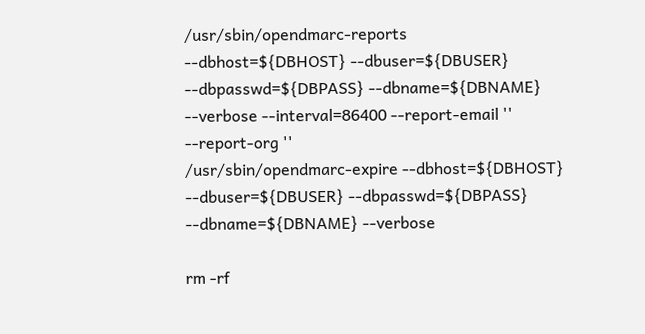/usr/sbin/opendmarc-reports --dbhost=${DBHOST} --dbuser=${DBUSER} --dbpasswd=${DBPASS} --dbname=${DBNAME} --verbose --interval=86400 --report-email '' --report-org ''
/usr/sbin/opendmarc-expire --dbhost=${DBHOST} --dbuser=${DBUSER} --dbpasswd=${DBPASS} --dbname=${DBNAME} --verbose

rm -rf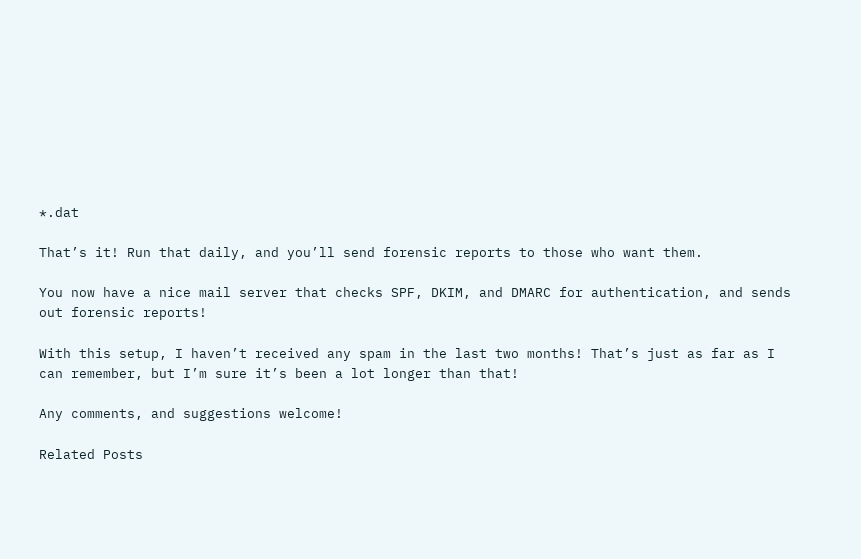*.dat

That’s it! Run that daily, and you’ll send forensic reports to those who want them.

You now have a nice mail server that checks SPF, DKIM, and DMARC for authentication, and sends out forensic reports!

With this setup, I haven’t received any spam in the last two months! That’s just as far as I can remember, but I’m sure it’s been a lot longer than that!

Any comments, and suggestions welcome!

Related Posts